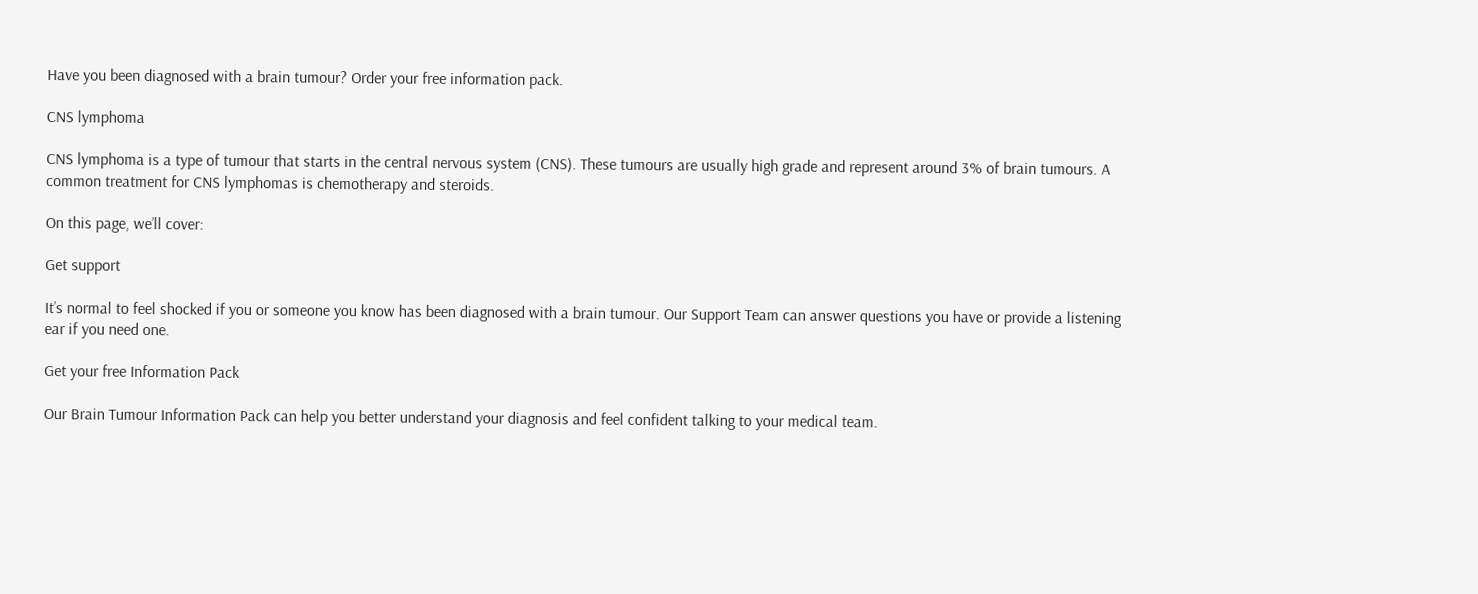Have you been diagnosed with a brain tumour? Order your free information pack.

CNS lymphoma

CNS lymphoma is a type of tumour that starts in the central nervous system (CNS). These tumours are usually high grade and represent around 3% of brain tumours. A common treatment for CNS lymphomas is chemotherapy and steroids.

On this page, we’ll cover:

Get support

It’s normal to feel shocked if you or someone you know has been diagnosed with a brain tumour. Our Support Team can answer questions you have or provide a listening ear if you need one.

Get your free Information Pack

Our Brain Tumour Information Pack can help you better understand your diagnosis and feel confident talking to your medical team.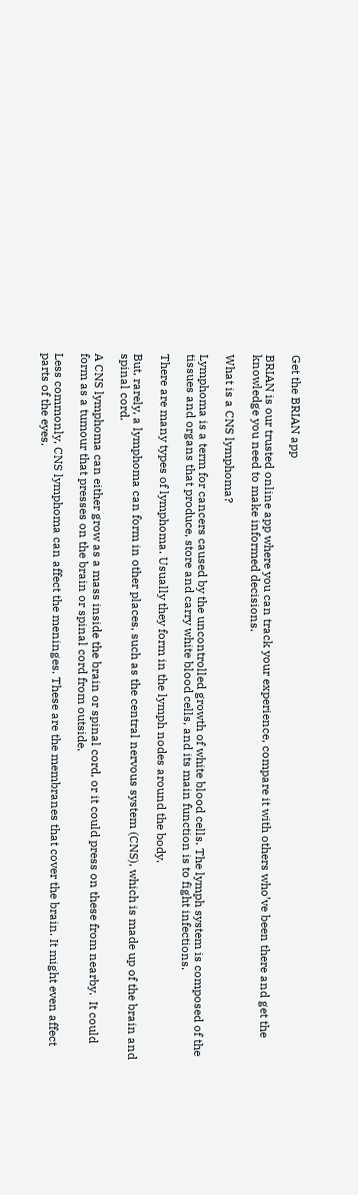Get the BRIAN app

BRIAN is our trusted online app where you can track your experience, compare it with others who’ve been there and get the knowledge you need to make informed decisions.

What is a CNS lymphoma?

Lymphoma is a term for cancers caused by the uncontrolled growth of white blood cells. The lymph system is composed of the tissues and organs that produce, store and carry white blood cells, and its main function is to fight infections.

There are many types of lymphoma. Usually they form in the lymph nodes around the body.

But, rarely, a lymphoma can form in other places, such as the central nervous system (CNS), which is made up of the brain and spinal cord.

A CNS lymphoma can either grow as a mass inside the brain or spinal cord, or it could press on these from nearby.  It could form as a tumour that presses on the brain or spinal cord from outside.

Less commonly, CNS lymphoma can affect the meninges. These are the membranes that cover the brain. It might even affect parts of the eyes.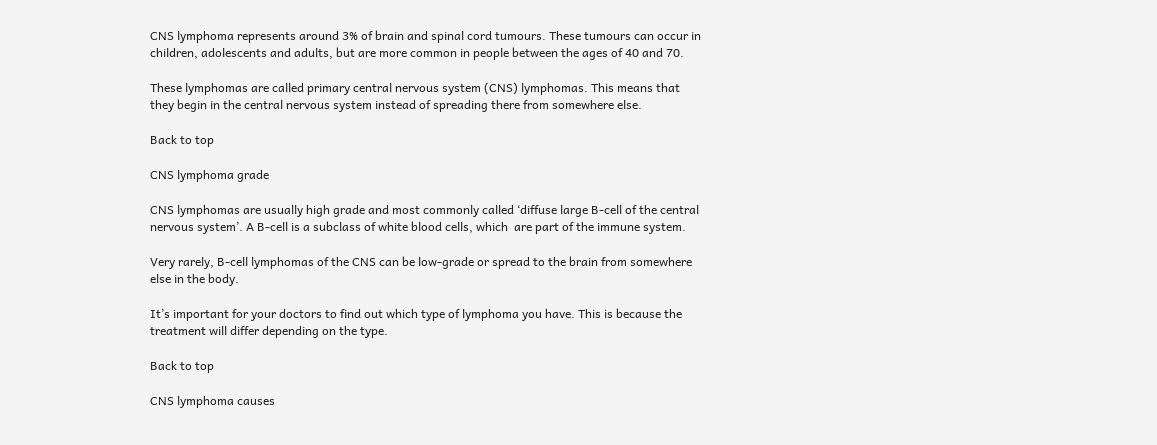CNS lymphoma represents around 3% of brain and spinal cord tumours. These tumours can occur in children, adolescents and adults, but are more common in people between the ages of 40 and 70.

These lymphomas are called primary central nervous system (CNS) lymphomas. This means that they begin in the central nervous system instead of spreading there from somewhere else.

Back to top

CNS lymphoma grade

CNS lymphomas are usually high grade and most commonly called ‘diffuse large B-cell of the central nervous system’. A B-cell is a subclass of white blood cells, which  are part of the immune system.

Very rarely, B-cell lymphomas of the CNS can be low-grade or spread to the brain from somewhere else in the body.

It’s important for your doctors to find out which type of lymphoma you have. This is because the treatment will differ depending on the type.

Back to top

CNS lymphoma causes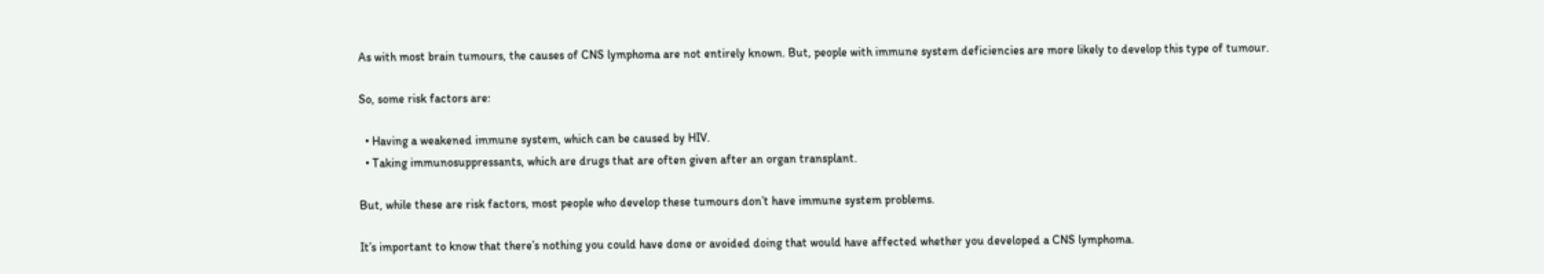As with most brain tumours, the causes of CNS lymphoma are not entirely known. But, people with immune system deficiencies are more likely to develop this type of tumour.

So, some risk factors are:

  • Having a weakened immune system, which can be caused by HIV.
  • Taking immunosuppressants, which are drugs that are often given after an organ transplant.

But, while these are risk factors, most people who develop these tumours don’t have immune system problems.

It’s important to know that there’s nothing you could have done or avoided doing that would have affected whether you developed a CNS lymphoma.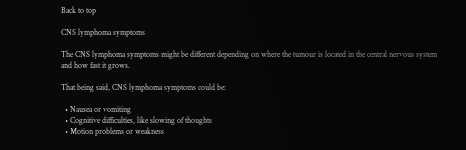Back to top

CNS lymphoma symptoms

The CNS lymphoma symptoms might be different depending on where the tumour is located in the central nervous system and how fast it grows.

That being said, CNS lymphoma symptoms could be:

  • Nausea or vomiting
  • Cognitive difficulties, like slowing of thoughts
  • Motion problems or weakness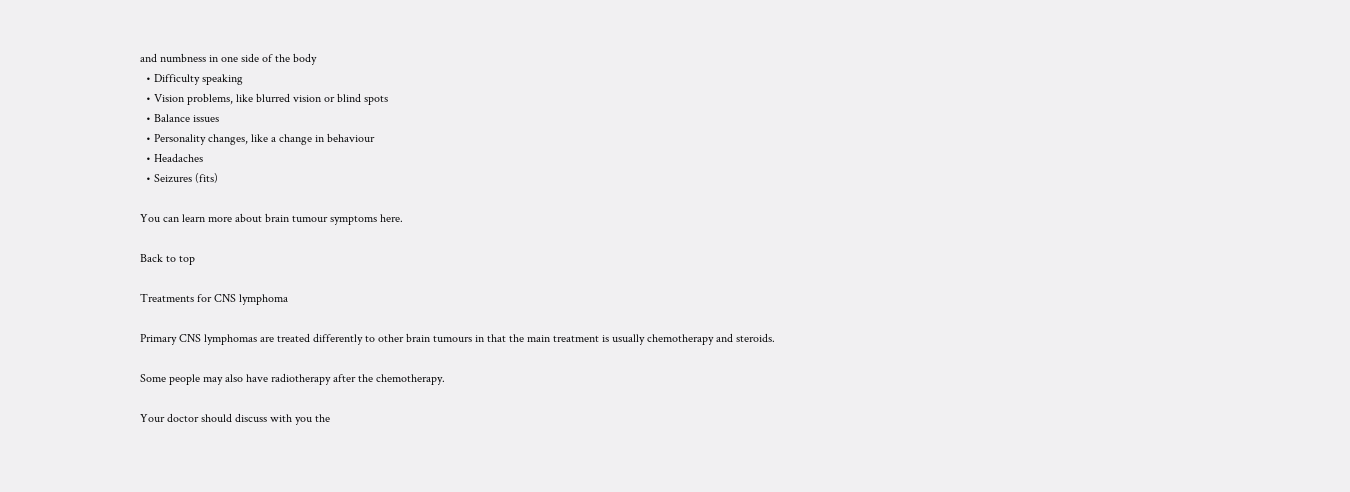and numbness in one side of the body
  • Difficulty speaking
  • Vision problems, like blurred vision or blind spots
  • Balance issues
  • Personality changes, like a change in behaviour
  • Headaches
  • Seizures (fits)

You can learn more about brain tumour symptoms here.

Back to top

Treatments for CNS lymphoma

Primary CNS lymphomas are treated differently to other brain tumours in that the main treatment is usually chemotherapy and steroids.

Some people may also have radiotherapy after the chemotherapy.

Your doctor should discuss with you the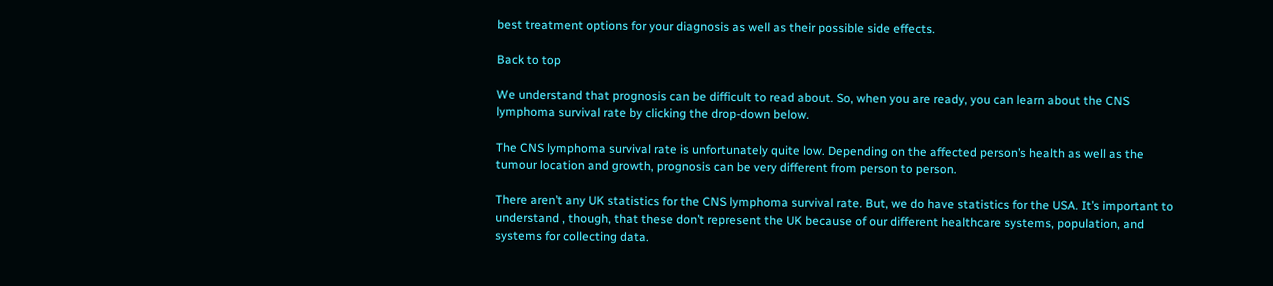best treatment options for your diagnosis as well as their possible side effects.

Back to top

We understand that prognosis can be difficult to read about. So, when you are ready, you can learn about the CNS lymphoma survival rate by clicking the drop-down below.

The CNS lymphoma survival rate is unfortunately quite low. Depending on the affected person’s health as well as the tumour location and growth, prognosis can be very different from person to person.

There aren’t any UK statistics for the CNS lymphoma survival rate. But, we do have statistics for the USA. It’s important to understand , though, that these don’t represent the UK because of our different healthcare systems, population, and systems for collecting data.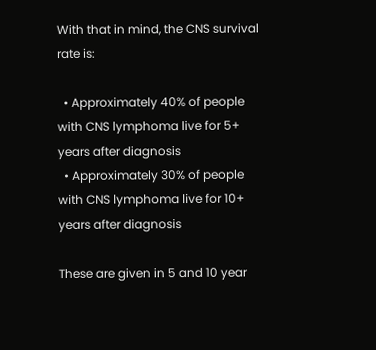With that in mind, the CNS survival rate is:

  • Approximately 40% of people with CNS lymphoma live for 5+ years after diagnosis
  • Approximately 30% of people with CNS lymphoma live for 10+ years after diagnosis

These are given in 5 and 10 year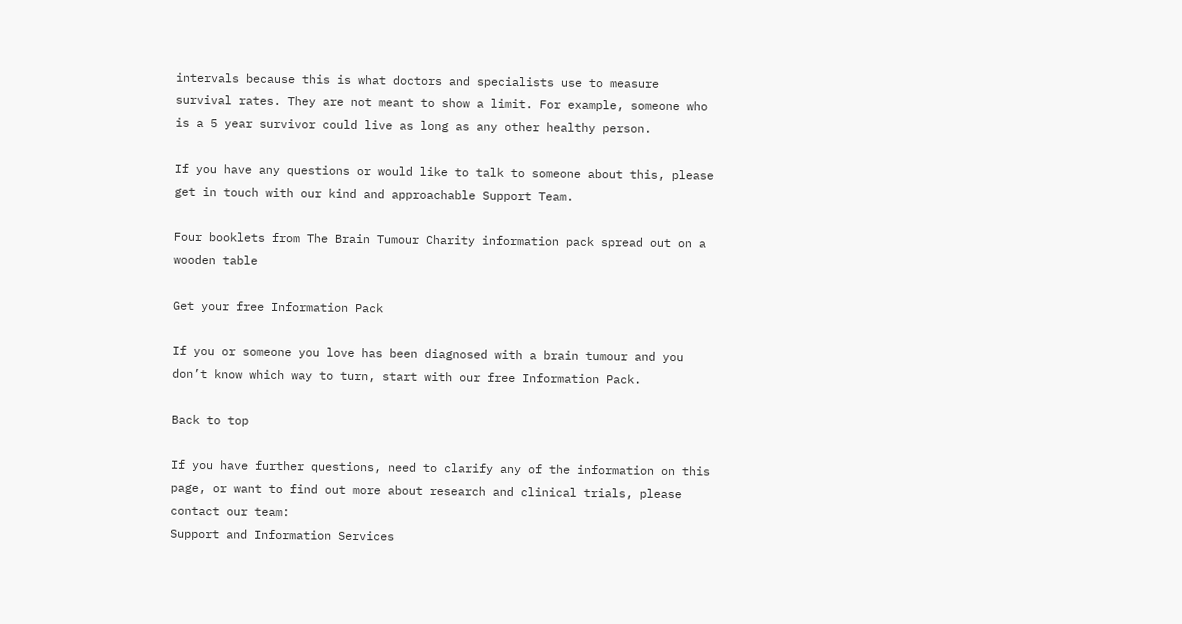intervals because this is what doctors and specialists use to measure survival rates. They are not meant to show a limit. For example, someone who is a 5 year survivor could live as long as any other healthy person.

If you have any questions or would like to talk to someone about this, please get in touch with our kind and approachable Support Team.

Four booklets from The Brain Tumour Charity information pack spread out on a wooden table

Get your free Information Pack

If you or someone you love has been diagnosed with a brain tumour and you don’t know which way to turn, start with our free Information Pack.

Back to top

If you have further questions, need to clarify any of the information on this page, or want to find out more about research and clinical trials, please contact our team:
Support and Information Services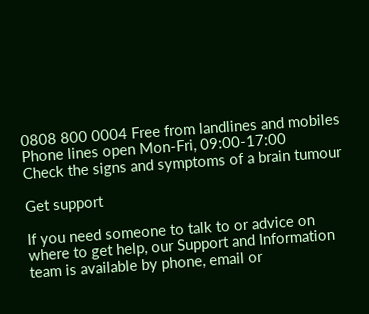0808 800 0004 Free from landlines and mobiles
Phone lines open Mon-Fri, 09:00-17:00
Check the signs and symptoms of a brain tumour

Get support

If you need someone to talk to or advice on where to get help, our Support and Information team is available by phone, email or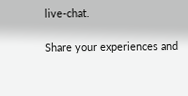live-chat.

Share your experiences and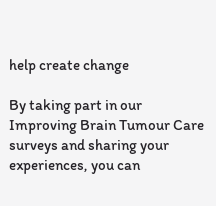help create change

By taking part in our Improving Brain Tumour Care surveys and sharing your experiences, you can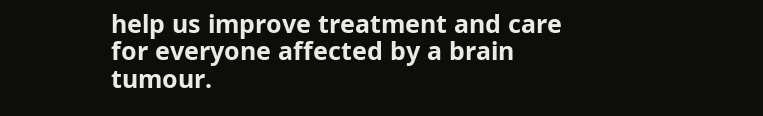help us improve treatment and care for everyone affected by a brain tumour.